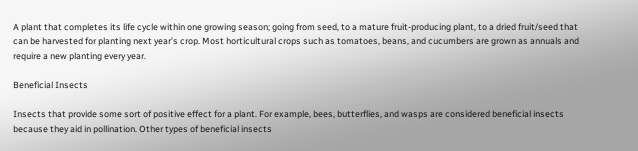A plant that completes its life cycle within one growing season; going from seed, to a mature fruit-producing plant, to a dried fruit/seed that can be harvested for planting next year’s crop. Most horticultural crops such as tomatoes, beans, and cucumbers are grown as annuals and require a new planting every year.

Beneficial Insects

Insects that provide some sort of positive effect for a plant. For example, bees, butterflies, and wasps are considered beneficial insects because they aid in pollination. Other types of beneficial insects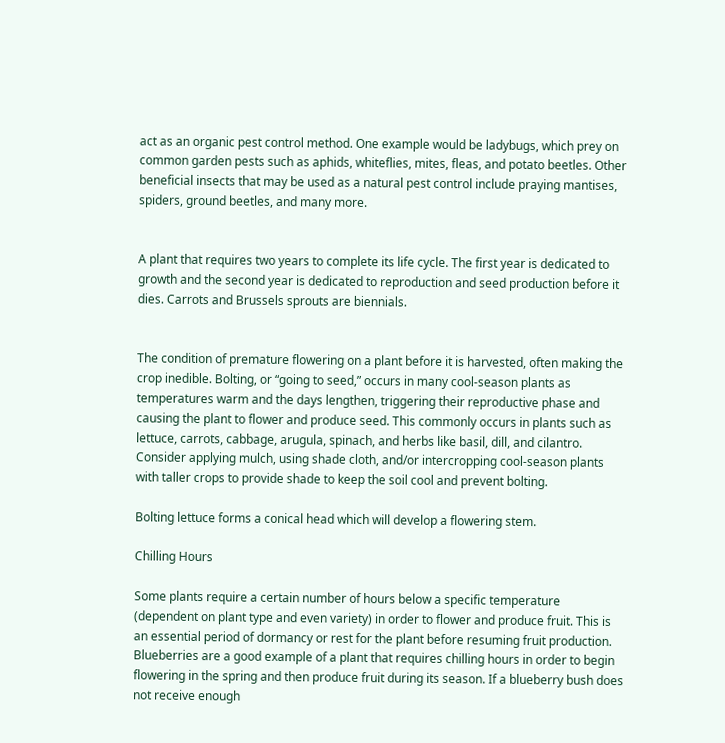act as an organic pest control method. One example would be ladybugs, which prey on common garden pests such as aphids, whiteflies, mites, fleas, and potato beetles. Other beneficial insects that may be used as a natural pest control include praying mantises, spiders, ground beetles, and many more.


A plant that requires two years to complete its life cycle. The first year is dedicated to growth and the second year is dedicated to reproduction and seed production before it dies. Carrots and Brussels sprouts are biennials.


The condition of premature flowering on a plant before it is harvested, often making the crop inedible. Bolting, or “going to seed,” occurs in many cool-season plants as temperatures warm and the days lengthen, triggering their reproductive phase and causing the plant to flower and produce seed. This commonly occurs in plants such as lettuce, carrots, cabbage, arugula, spinach, and herbs like basil, dill, and cilantro. Consider applying mulch, using shade cloth, and/or intercropping cool-season plants with taller crops to provide shade to keep the soil cool and prevent bolting.

Bolting lettuce forms a conical head which will develop a flowering stem.

Chilling Hours

Some plants require a certain number of hours below a specific temperature (dependent on plant type and even variety) in order to flower and produce fruit. This is an essential period of dormancy or rest for the plant before resuming fruit production. Blueberries are a good example of a plant that requires chilling hours in order to begin flowering in the spring and then produce fruit during its season. If a blueberry bush does not receive enough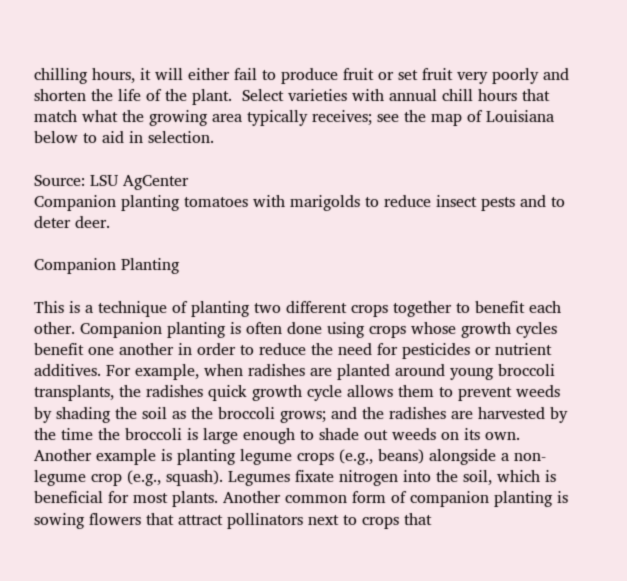chilling hours, it will either fail to produce fruit or set fruit very poorly and shorten the life of the plant.  Select varieties with annual chill hours that match what the growing area typically receives; see the map of Louisiana below to aid in selection.

Source: LSU AgCenter
Companion planting tomatoes with marigolds to reduce insect pests and to deter deer.

Companion Planting

This is a technique of planting two different crops together to benefit each other. Companion planting is often done using crops whose growth cycles benefit one another in order to reduce the need for pesticides or nutrient additives. For example, when radishes are planted around young broccoli transplants, the radishes quick growth cycle allows them to prevent weeds by shading the soil as the broccoli grows; and the radishes are harvested by the time the broccoli is large enough to shade out weeds on its own. Another example is planting legume crops (e.g., beans) alongside a non-legume crop (e.g., squash). Legumes fixate nitrogen into the soil, which is beneficial for most plants. Another common form of companion planting is sowing flowers that attract pollinators next to crops that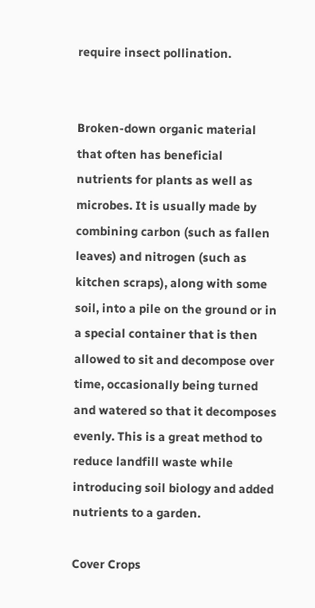require insect pollination.


Broken-down organic material that often has beneficial nutrients for plants as well as microbes. It is usually made by combining carbon (such as fallen leaves) and nitrogen (such as kitchen scraps), along with some soil, into a pile on the ground or in a special container that is then allowed to sit and decompose over time, occasionally being turned and watered so that it decomposes evenly. This is a great method to reduce landfill waste while introducing soil biology and added nutrients to a garden.

Cover Crops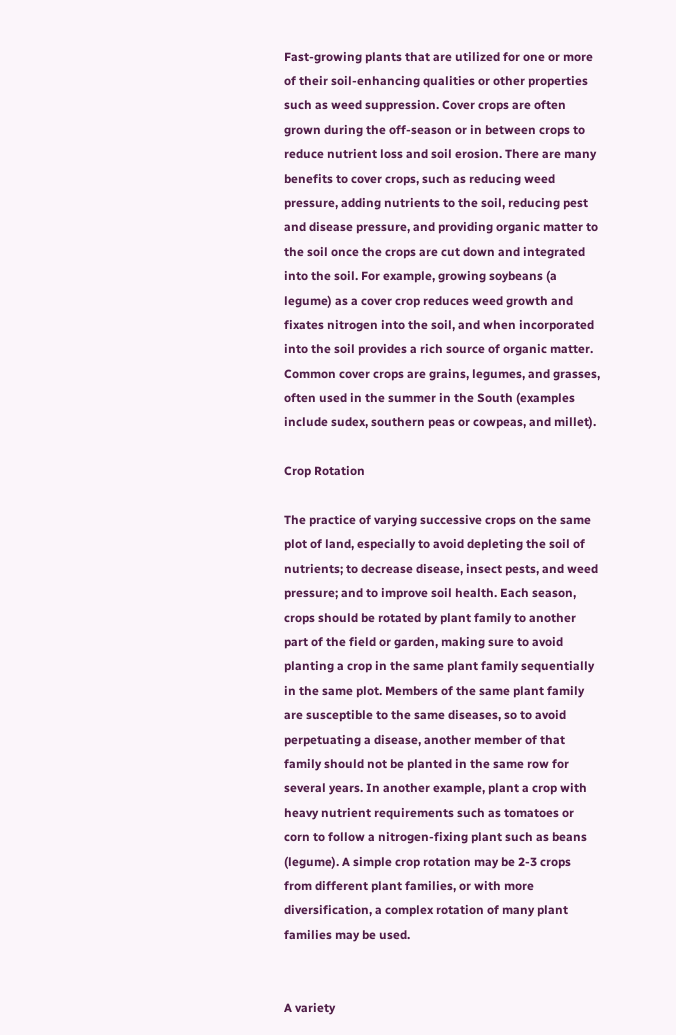Fast-growing plants that are utilized for one or more of their soil-enhancing qualities or other properties such as weed suppression. Cover crops are often grown during the off-season or in between crops to reduce nutrient loss and soil erosion. There are many benefits to cover crops, such as reducing weed pressure, adding nutrients to the soil, reducing pest and disease pressure, and providing organic matter to the soil once the crops are cut down and integrated into the soil. For example, growing soybeans (a legume) as a cover crop reduces weed growth and fixates nitrogen into the soil, and when incorporated into the soil provides a rich source of organic matter. Common cover crops are grains, legumes, and grasses, often used in the summer in the South (examples include sudex, southern peas or cowpeas, and millet).

Crop Rotation

The practice of varying successive crops on the same plot of land, especially to avoid depleting the soil of nutrients; to decrease disease, insect pests, and weed pressure; and to improve soil health. Each season, crops should be rotated by plant family to another part of the field or garden, making sure to avoid planting a crop in the same plant family sequentially in the same plot. Members of the same plant family are susceptible to the same diseases, so to avoid perpetuating a disease, another member of that family should not be planted in the same row for several years. In another example, plant a crop with heavy nutrient requirements such as tomatoes or corn to follow a nitrogen-fixing plant such as beans (legume). A simple crop rotation may be 2-3 crops from different plant families, or with more diversification, a complex rotation of many plant families may be used.


A variety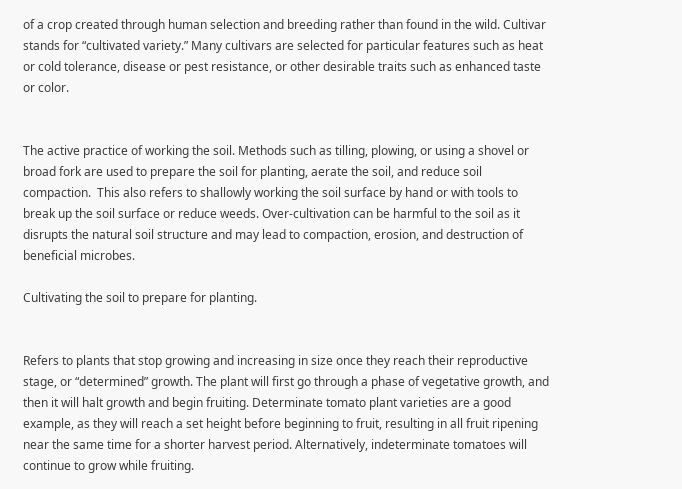of a crop created through human selection and breeding rather than found in the wild. Cultivar stands for “cultivated variety.” Many cultivars are selected for particular features such as heat or cold tolerance, disease or pest resistance, or other desirable traits such as enhanced taste or color.


The active practice of working the soil. Methods such as tilling, plowing, or using a shovel or broad fork are used to prepare the soil for planting, aerate the soil, and reduce soil compaction.  This also refers to shallowly working the soil surface by hand or with tools to break up the soil surface or reduce weeds. Over-cultivation can be harmful to the soil as it disrupts the natural soil structure and may lead to compaction, erosion, and destruction of beneficial microbes.

Cultivating the soil to prepare for planting.


Refers to plants that stop growing and increasing in size once they reach their reproductive stage, or “determined” growth. The plant will first go through a phase of vegetative growth, and then it will halt growth and begin fruiting. Determinate tomato plant varieties are a good example, as they will reach a set height before beginning to fruit, resulting in all fruit ripening near the same time for a shorter harvest period. Alternatively, indeterminate tomatoes will continue to grow while fruiting.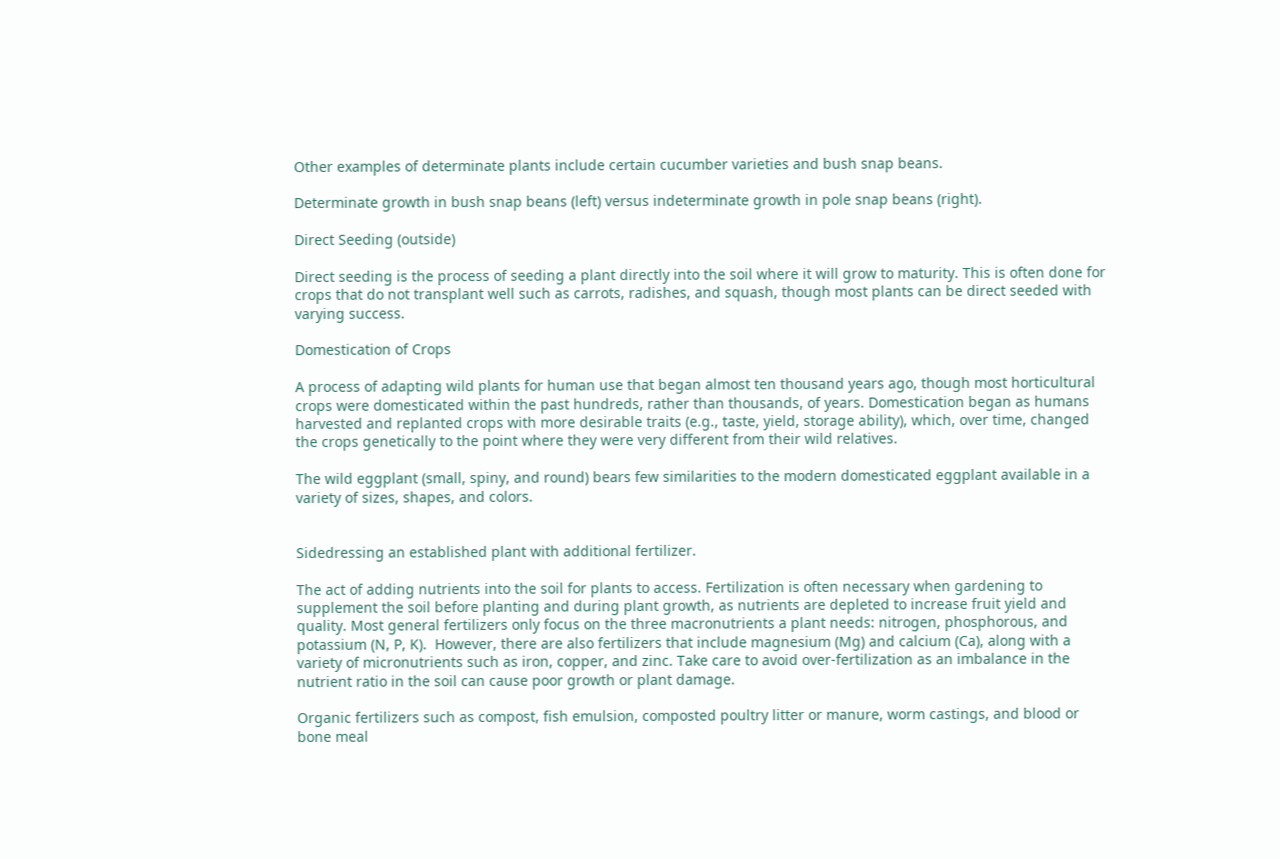Other examples of determinate plants include certain cucumber varieties and bush snap beans.

Determinate growth in bush snap beans (left) versus indeterminate growth in pole snap beans (right).

Direct Seeding (outside)

Direct seeding is the process of seeding a plant directly into the soil where it will grow to maturity. This is often done for crops that do not transplant well such as carrots, radishes, and squash, though most plants can be direct seeded with varying success.

Domestication of Crops

A process of adapting wild plants for human use that began almost ten thousand years ago, though most horticultural crops were domesticated within the past hundreds, rather than thousands, of years. Domestication began as humans harvested and replanted crops with more desirable traits (e.g., taste, yield, storage ability), which, over time, changed the crops genetically to the point where they were very different from their wild relatives.

The wild eggplant (small, spiny, and round) bears few similarities to the modern domesticated eggplant available in a variety of sizes, shapes, and colors.


Sidedressing an established plant with additional fertilizer.

The act of adding nutrients into the soil for plants to access. Fertilization is often necessary when gardening to supplement the soil before planting and during plant growth, as nutrients are depleted to increase fruit yield and quality. Most general fertilizers only focus on the three macronutrients a plant needs: nitrogen, phosphorous, and potassium (N, P, K).  However, there are also fertilizers that include magnesium (Mg) and calcium (Ca), along with a variety of micronutrients such as iron, copper, and zinc. Take care to avoid over-fertilization as an imbalance in the nutrient ratio in the soil can cause poor growth or plant damage.

Organic fertilizers such as compost, fish emulsion, composted poultry litter or manure, worm castings, and blood or bone meal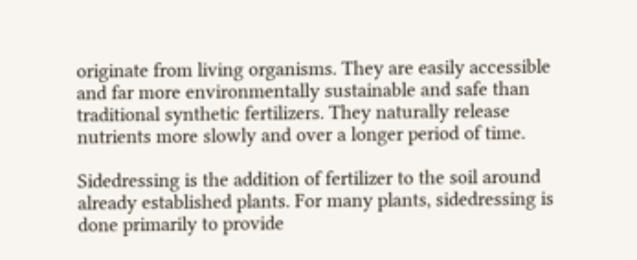originate from living organisms. They are easily accessible and far more environmentally sustainable and safe than traditional synthetic fertilizers. They naturally release nutrients more slowly and over a longer period of time.

Sidedressing is the addition of fertilizer to the soil around already established plants. For many plants, sidedressing is done primarily to provide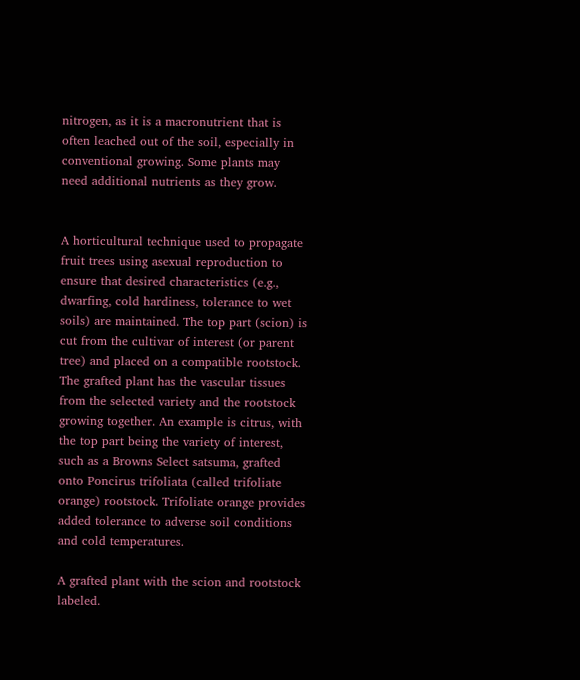nitrogen, as it is a macronutrient that is often leached out of the soil, especially in conventional growing. Some plants may need additional nutrients as they grow.


A horticultural technique used to propagate fruit trees using asexual reproduction to ensure that desired characteristics (e.g., dwarfing, cold hardiness, tolerance to wet soils) are maintained. The top part (scion) is cut from the cultivar of interest (or parent tree) and placed on a compatible rootstock. The grafted plant has the vascular tissues from the selected variety and the rootstock growing together. An example is citrus, with the top part being the variety of interest, such as a Browns Select satsuma, grafted onto Poncirus trifoliata (called trifoliate orange) rootstock. Trifoliate orange provides added tolerance to adverse soil conditions and cold temperatures.

A grafted plant with the scion and rootstock labeled.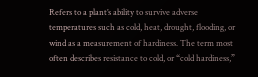Refers to a plant’s ability to survive adverse temperatures such as cold, heat, drought, flooding, or wind as a measurement of hardiness. The term most often describes resistance to cold, or “cold hardiness,”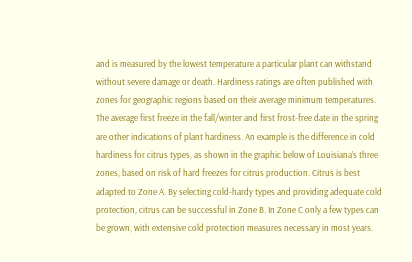and is measured by the lowest temperature a particular plant can withstand without severe damage or death. Hardiness ratings are often published with zones for geographic regions based on their average minimum temperatures. The average first freeze in the fall/winter and first frost-free date in the spring are other indications of plant hardiness. An example is the difference in cold hardiness for citrus types, as shown in the graphic below of Louisiana’s three zones, based on risk of hard freezes for citrus production. Citrus is best adapted to Zone A. By selecting cold-hardy types and providing adequate cold protection, citrus can be successful in Zone B. In Zone C only a few types can be grown, with extensive cold protection measures necessary in most years.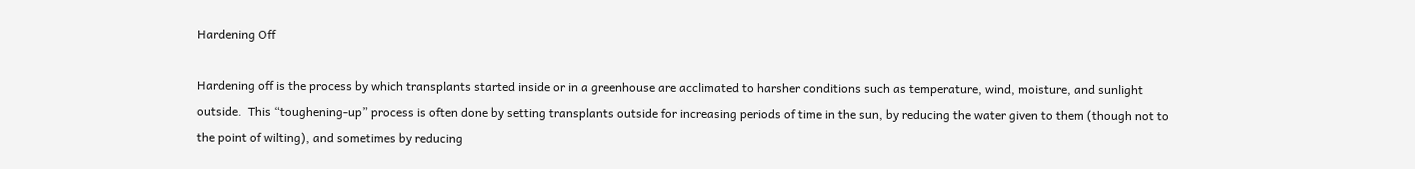Hardening Off

Hardening off is the process by which transplants started inside or in a greenhouse are acclimated to harsher conditions such as temperature, wind, moisture, and sunlight outside.  This “toughening-up” process is often done by setting transplants outside for increasing periods of time in the sun, by reducing the water given to them (though not to the point of wilting), and sometimes by reducing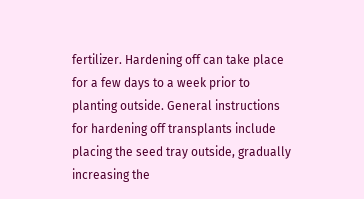fertilizer. Hardening off can take place for a few days to a week prior to planting outside. General instructions for hardening off transplants include placing the seed tray outside, gradually increasing the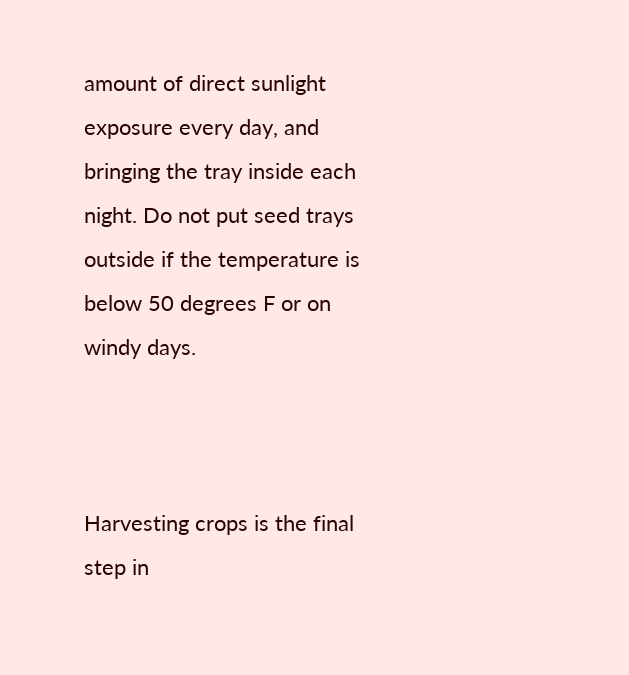amount of direct sunlight exposure every day, and bringing the tray inside each night. Do not put seed trays outside if the temperature is below 50 degrees F or on windy days.



Harvesting crops is the final step in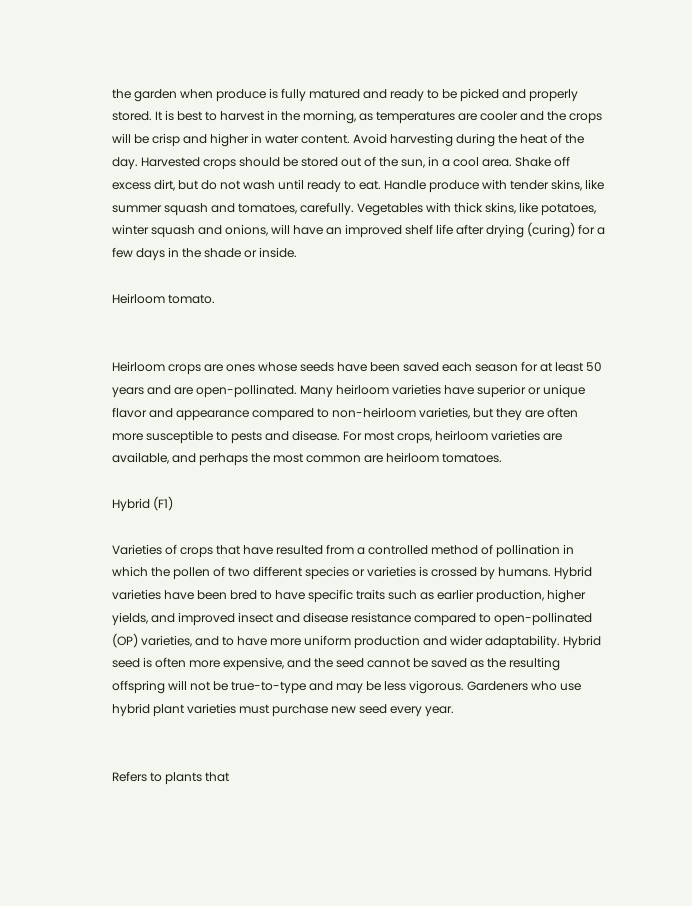the garden when produce is fully matured and ready to be picked and properly stored. It is best to harvest in the morning, as temperatures are cooler and the crops will be crisp and higher in water content. Avoid harvesting during the heat of the day. Harvested crops should be stored out of the sun, in a cool area. Shake off excess dirt, but do not wash until ready to eat. Handle produce with tender skins, like summer squash and tomatoes, carefully. Vegetables with thick skins, like potatoes, winter squash and onions, will have an improved shelf life after drying (curing) for a few days in the shade or inside.

Heirloom tomato.


Heirloom crops are ones whose seeds have been saved each season for at least 50 years and are open-pollinated. Many heirloom varieties have superior or unique flavor and appearance compared to non-heirloom varieties, but they are often more susceptible to pests and disease. For most crops, heirloom varieties are available, and perhaps the most common are heirloom tomatoes.

Hybrid (F1)

Varieties of crops that have resulted from a controlled method of pollination in which the pollen of two different species or varieties is crossed by humans. Hybrid varieties have been bred to have specific traits such as earlier production, higher yields, and improved insect and disease resistance compared to open-pollinated (OP) varieties, and to have more uniform production and wider adaptability. Hybrid seed is often more expensive, and the seed cannot be saved as the resulting offspring will not be true-to-type and may be less vigorous. Gardeners who use hybrid plant varieties must purchase new seed every year.


Refers to plants that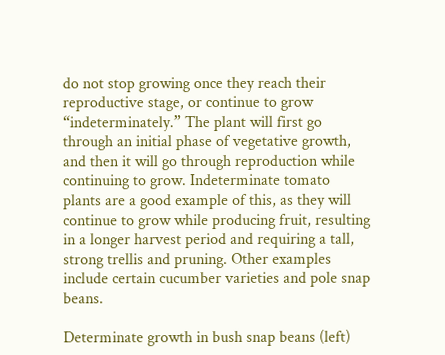do not stop growing once they reach their reproductive stage, or continue to grow “indeterminately.” The plant will first go through an initial phase of vegetative growth, and then it will go through reproduction while continuing to grow. Indeterminate tomato plants are a good example of this, as they will continue to grow while producing fruit, resulting in a longer harvest period and requiring a tall, strong trellis and pruning. Other examples include certain cucumber varieties and pole snap beans.

Determinate growth in bush snap beans (left)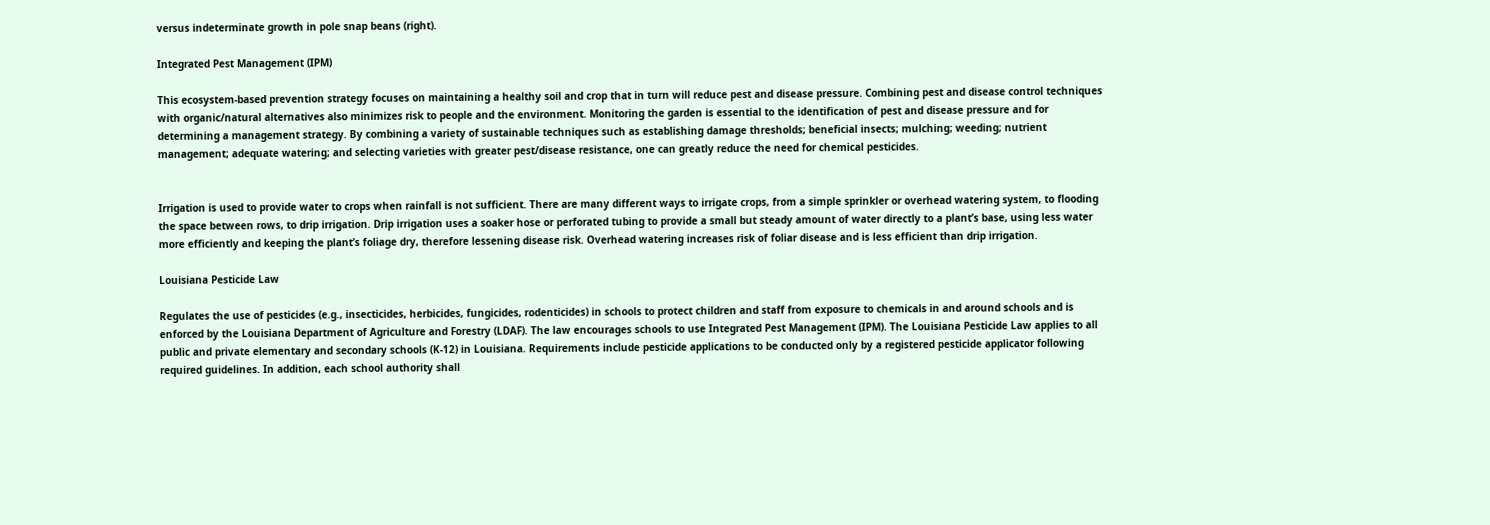versus indeterminate growth in pole snap beans (right).

Integrated Pest Management (IPM)

This ecosystem-based prevention strategy focuses on maintaining a healthy soil and crop that in turn will reduce pest and disease pressure. Combining pest and disease control techniques with organic/natural alternatives also minimizes risk to people and the environment. Monitoring the garden is essential to the identification of pest and disease pressure and for determining a management strategy. By combining a variety of sustainable techniques such as establishing damage thresholds; beneficial insects; mulching; weeding; nutrient management; adequate watering; and selecting varieties with greater pest/disease resistance, one can greatly reduce the need for chemical pesticides.


Irrigation is used to provide water to crops when rainfall is not sufficient. There are many different ways to irrigate crops, from a simple sprinkler or overhead watering system, to flooding the space between rows, to drip irrigation. Drip irrigation uses a soaker hose or perforated tubing to provide a small but steady amount of water directly to a plant’s base, using less water more efficiently and keeping the plant’s foliage dry, therefore lessening disease risk. Overhead watering increases risk of foliar disease and is less efficient than drip irrigation.

Louisiana Pesticide Law

Regulates the use of pesticides (e.g., insecticides, herbicides, fungicides, rodenticides) in schools to protect children and staff from exposure to chemicals in and around schools and is enforced by the Louisiana Department of Agriculture and Forestry (LDAF). The law encourages schools to use Integrated Pest Management (IPM). The Louisiana Pesticide Law applies to all public and private elementary and secondary schools (K-12) in Louisiana. Requirements include pesticide applications to be conducted only by a registered pesticide applicator following required guidelines. In addition, each school authority shall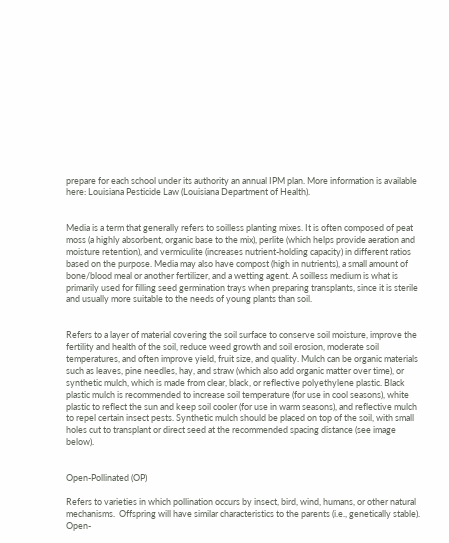prepare for each school under its authority an annual IPM plan. More information is available here: Louisiana Pesticide Law (Louisiana Department of Health).


Media is a term that generally refers to soilless planting mixes. It is often composed of peat moss (a highly absorbent, organic base to the mix), perlite (which helps provide aeration and moisture retention), and vermiculite (increases nutrient-holding capacity) in different ratios based on the purpose. Media may also have compost (high in nutrients), a small amount of bone/blood meal or another fertilizer, and a wetting agent. A soilless medium is what is primarily used for filling seed germination trays when preparing transplants, since it is sterile and usually more suitable to the needs of young plants than soil.


Refers to a layer of material covering the soil surface to conserve soil moisture, improve the fertility and health of the soil, reduce weed growth and soil erosion, moderate soil temperatures, and often improve yield, fruit size, and quality. Mulch can be organic materials such as leaves, pine needles, hay, and straw (which also add organic matter over time), or synthetic mulch, which is made from clear, black, or reflective polyethylene plastic. Black plastic mulch is recommended to increase soil temperature (for use in cool seasons), white plastic to reflect the sun and keep soil cooler (for use in warm seasons), and reflective mulch to repel certain insect pests. Synthetic mulch should be placed on top of the soil, with small holes cut to transplant or direct seed at the recommended spacing distance (see image below).


Open-Pollinated (OP)

Refers to varieties in which pollination occurs by insect, bird, wind, humans, or other natural mechanisms.  Offspring will have similar characteristics to the parents (i.e., genetically stable). Open-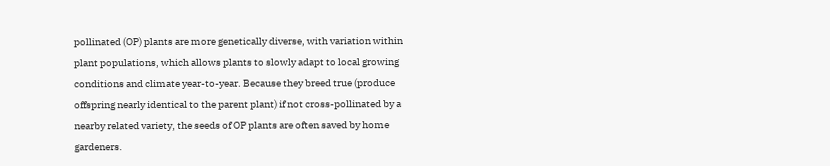pollinated (OP) plants are more genetically diverse, with variation within plant populations, which allows plants to slowly adapt to local growing conditions and climate year-to-year. Because they breed true (produce offspring nearly identical to the parent plant) if not cross-pollinated by a nearby related variety, the seeds of OP plants are often saved by home gardeners.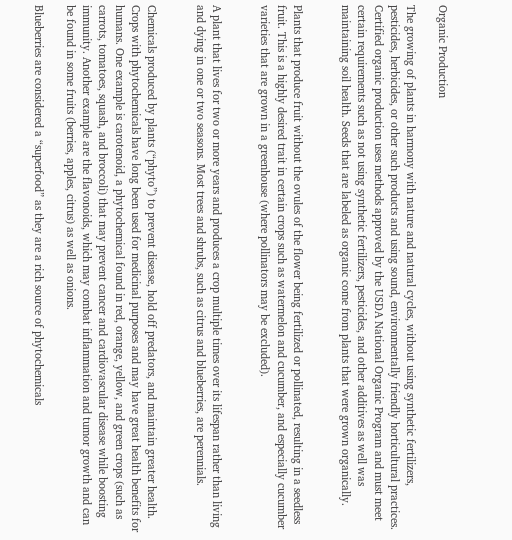Organic Production

The growing of plants in harmony with nature and natural cycles, without using synthetic fertilizers, pesticides, herbicides, or other such products and using sound, environmentally friendly horticultural practices. Certified organic production uses methods approved by the USDA National Organic Program and must meet certain requirements such as not using synthetic fertilizers, pesticides, and other additives as well was maintaining soil health. Seeds that are labeled as organic come from plants that were grown organically.


Plants that produce fruit without the ovules of the flower being fertilized or pollinated, resulting in a seedless fruit. This is a highly desired trait in certain crops such as watermelon and cucumber, and especially cucumber varieties that are grown in a greenhouse (where pollinators may be excluded).


A plant that lives for two or more years and produces a crop multiple times over its lifespan rather than living and dying in one or two seasons. Most trees and shrubs, such as citrus and blueberries, are perennials.


Chemicals produced by plants (“phyto”) to prevent disease, hold off predators, and maintain greater health. Crops with phytochemicals have long been used for medicinal purposes and may have great health benefits for humans. One example is carotenoid, a phytochemical found in red, orange, yellow, and green crops (such as carrots, tomatoes, squash, and broccoli) that may prevent cancer and cardiovascular disease while boosting immunity. Another example are the flavonoids, which may combat inflammation and tumor growth and can be found in some fruits (berries, apples, citrus) as well as onions.

Blueberries are considered a “superfood” as they are a rich source of phytochemicals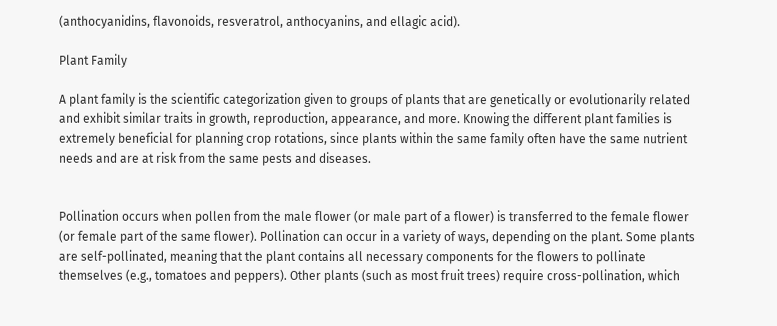(anthocyanidins, flavonoids, resveratrol, anthocyanins, and ellagic acid).

Plant Family

A plant family is the scientific categorization given to groups of plants that are genetically or evolutionarily related and exhibit similar traits in growth, reproduction, appearance, and more. Knowing the different plant families is extremely beneficial for planning crop rotations, since plants within the same family often have the same nutrient needs and are at risk from the same pests and diseases.


Pollination occurs when pollen from the male flower (or male part of a flower) is transferred to the female flower (or female part of the same flower). Pollination can occur in a variety of ways, depending on the plant. Some plants are self-pollinated, meaning that the plant contains all necessary components for the flowers to pollinate themselves (e.g., tomatoes and peppers). Other plants (such as most fruit trees) require cross-pollination, which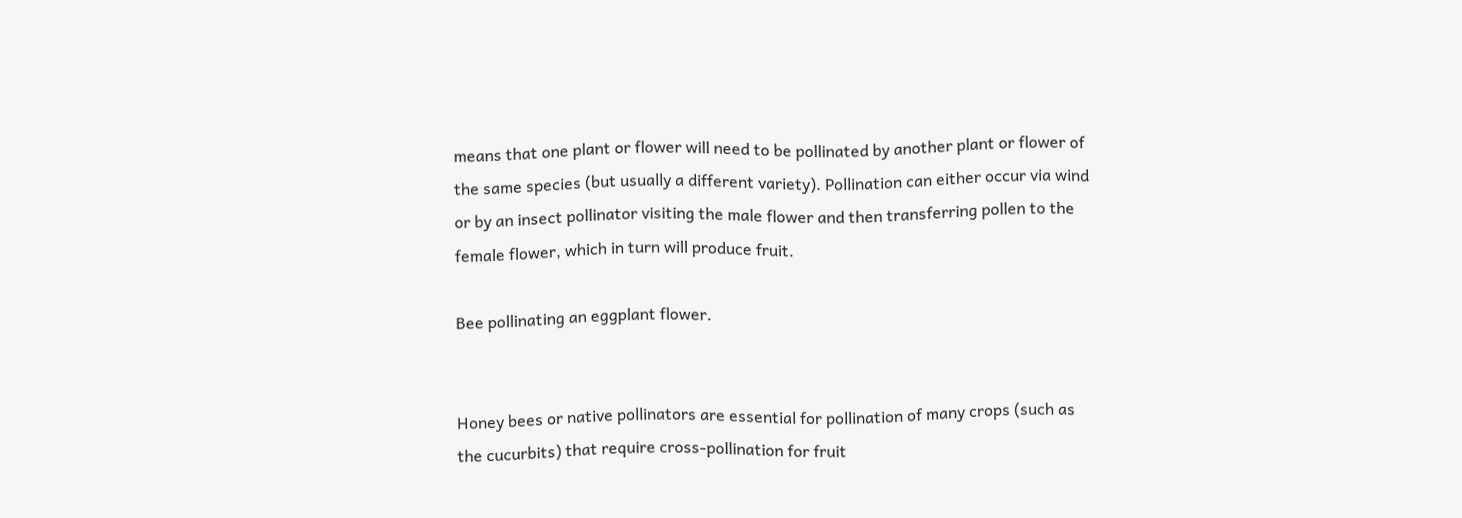means that one plant or flower will need to be pollinated by another plant or flower of the same species (but usually a different variety). Pollination can either occur via wind or by an insect pollinator visiting the male flower and then transferring pollen to the female flower, which in turn will produce fruit.

Bee pollinating an eggplant flower.


Honey bees or native pollinators are essential for pollination of many crops (such as the cucurbits) that require cross-pollination for fruit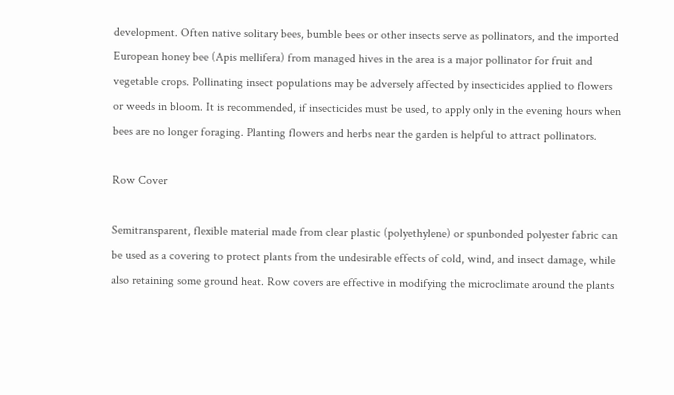development. Often native solitary bees, bumble bees or other insects serve as pollinators, and the imported European honey bee (Apis mellifera) from managed hives in the area is a major pollinator for fruit and vegetable crops. Pollinating insect populations may be adversely affected by insecticides applied to flowers or weeds in bloom. It is recommended, if insecticides must be used, to apply only in the evening hours when bees are no longer foraging. Planting flowers and herbs near the garden is helpful to attract pollinators.

Row Cover

Semitransparent, flexible material made from clear plastic (polyethylene) or spunbonded polyester fabric can be used as a covering to protect plants from the undesirable effects of cold, wind, and insect damage, while also retaining some ground heat. Row covers are effective in modifying the microclimate around the plants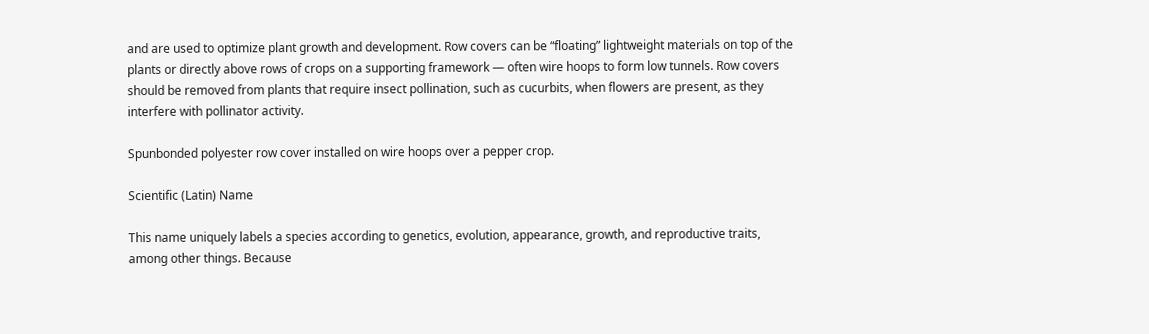and are used to optimize plant growth and development. Row covers can be “floating” lightweight materials on top of the plants or directly above rows of crops on a supporting framework — often wire hoops to form low tunnels. Row covers should be removed from plants that require insect pollination, such as cucurbits, when flowers are present, as they interfere with pollinator activity.

Spunbonded polyester row cover installed on wire hoops over a pepper crop.

Scientific (Latin) Name

This name uniquely labels a species according to genetics, evolution, appearance, growth, and reproductive traits, among other things. Because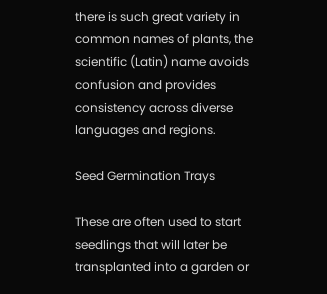there is such great variety in common names of plants, the scientific (Latin) name avoids confusion and provides consistency across diverse languages and regions.

Seed Germination Trays

These are often used to start seedlings that will later be transplanted into a garden or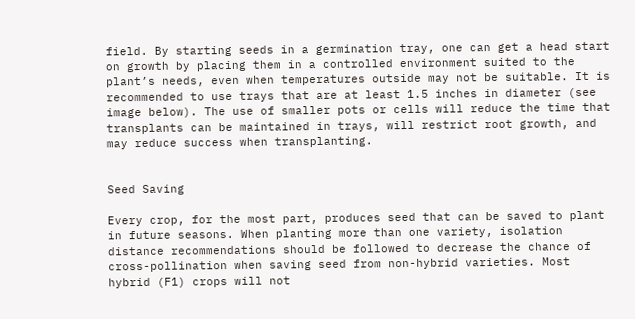field. By starting seeds in a germination tray, one can get a head start on growth by placing them in a controlled environment suited to the plant’s needs, even when temperatures outside may not be suitable. It is recommended to use trays that are at least 1.5 inches in diameter (see image below). The use of smaller pots or cells will reduce the time that transplants can be maintained in trays, will restrict root growth, and may reduce success when transplanting.


Seed Saving

Every crop, for the most part, produces seed that can be saved to plant in future seasons. When planting more than one variety, isolation distance recommendations should be followed to decrease the chance of cross-pollination when saving seed from non-hybrid varieties. Most hybrid (F1) crops will not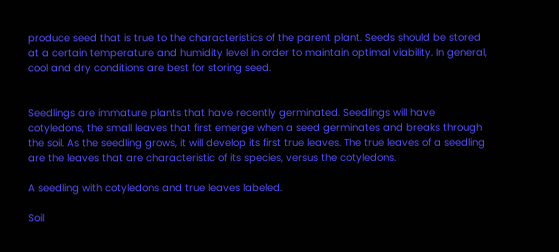produce seed that is true to the characteristics of the parent plant. Seeds should be stored at a certain temperature and humidity level in order to maintain optimal viability. In general, cool and dry conditions are best for storing seed.


Seedlings are immature plants that have recently germinated. Seedlings will have cotyledons, the small leaves that first emerge when a seed germinates and breaks through the soil. As the seedling grows, it will develop its first true leaves. The true leaves of a seedling are the leaves that are characteristic of its species, versus the cotyledons.

A seedling with cotyledons and true leaves labeled.

Soil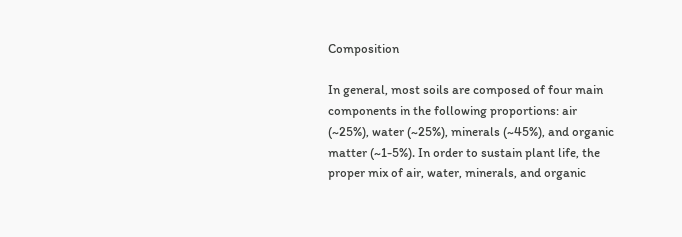Composition

In general, most soils are composed of four main components in the following proportions: air (~25%), water (~25%), minerals (~45%), and organic matter (~1-5%). In order to sustain plant life, the proper mix of air, water, minerals, and organic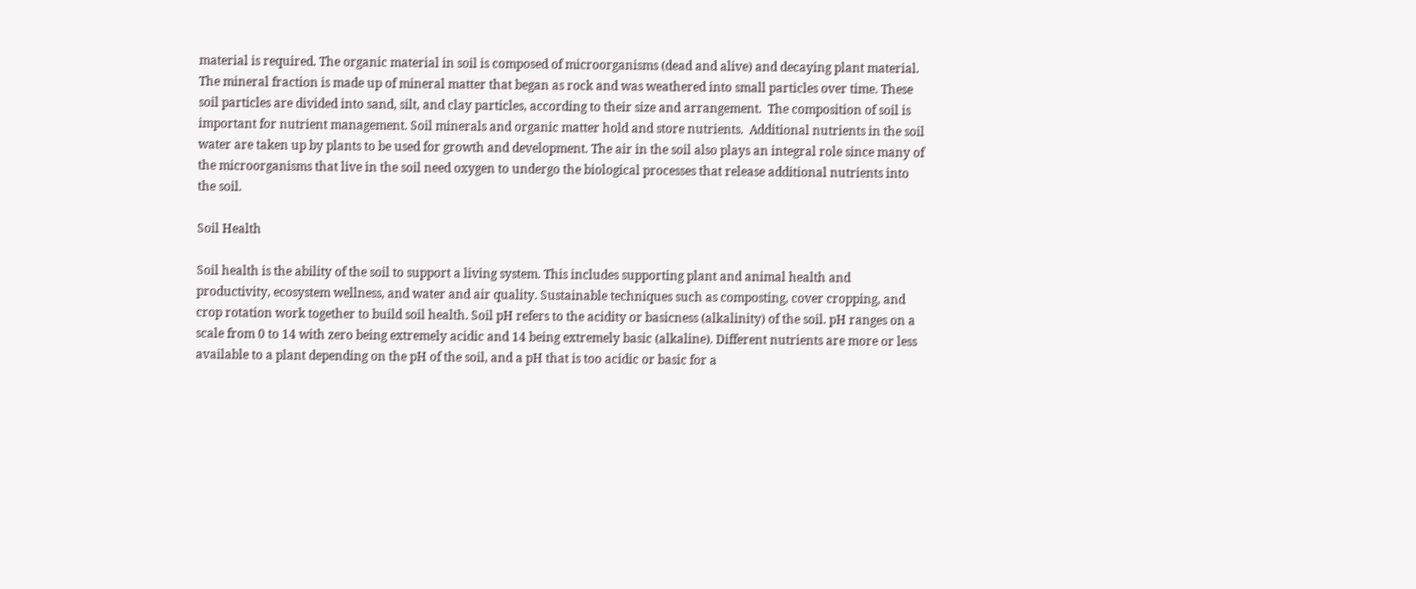material is required. The organic material in soil is composed of microorganisms (dead and alive) and decaying plant material. The mineral fraction is made up of mineral matter that began as rock and was weathered into small particles over time. These soil particles are divided into sand, silt, and clay particles, according to their size and arrangement.  The composition of soil is important for nutrient management. Soil minerals and organic matter hold and store nutrients.  Additional nutrients in the soil water are taken up by plants to be used for growth and development. The air in the soil also plays an integral role since many of the microorganisms that live in the soil need oxygen to undergo the biological processes that release additional nutrients into the soil.

Soil Health

Soil health is the ability of the soil to support a living system. This includes supporting plant and animal health and productivity, ecosystem wellness, and water and air quality. Sustainable techniques such as composting, cover cropping, and crop rotation work together to build soil health. Soil pH refers to the acidity or basicness (alkalinity) of the soil. pH ranges on a scale from 0 to 14 with zero being extremely acidic and 14 being extremely basic (alkaline). Different nutrients are more or less available to a plant depending on the pH of the soil, and a pH that is too acidic or basic for a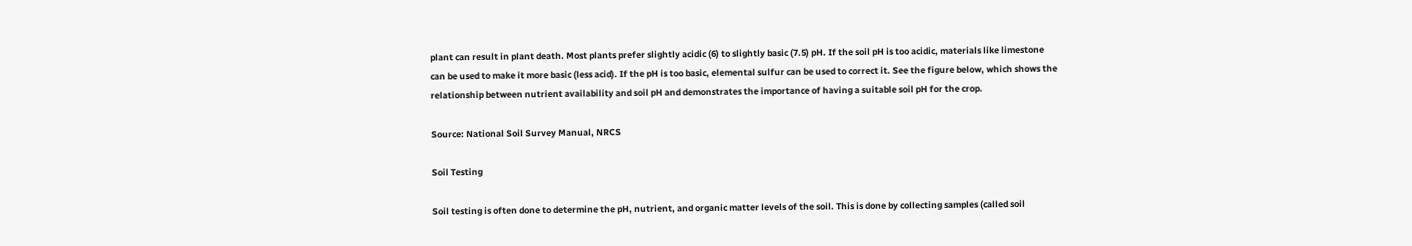plant can result in plant death. Most plants prefer slightly acidic (6) to slightly basic (7.5) pH. If the soil pH is too acidic, materials like limestone can be used to make it more basic (less acid). If the pH is too basic, elemental sulfur can be used to correct it. See the figure below, which shows the relationship between nutrient availability and soil pH and demonstrates the importance of having a suitable soil pH for the crop.

Source: National Soil Survey Manual, NRCS

Soil Testing

Soil testing is often done to determine the pH, nutrient, and organic matter levels of the soil. This is done by collecting samples (called soil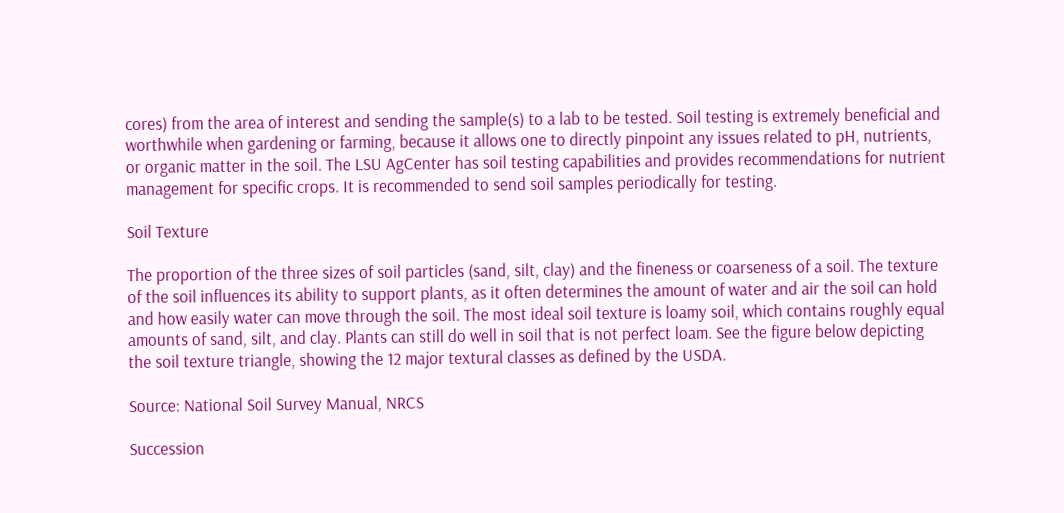cores) from the area of interest and sending the sample(s) to a lab to be tested. Soil testing is extremely beneficial and worthwhile when gardening or farming, because it allows one to directly pinpoint any issues related to pH, nutrients, or organic matter in the soil. The LSU AgCenter has soil testing capabilities and provides recommendations for nutrient management for specific crops. It is recommended to send soil samples periodically for testing.

Soil Texture

The proportion of the three sizes of soil particles (sand, silt, clay) and the fineness or coarseness of a soil. The texture of the soil influences its ability to support plants, as it often determines the amount of water and air the soil can hold and how easily water can move through the soil. The most ideal soil texture is loamy soil, which contains roughly equal amounts of sand, silt, and clay. Plants can still do well in soil that is not perfect loam. See the figure below depicting the soil texture triangle, showing the 12 major textural classes as defined by the USDA.

Source: National Soil Survey Manual, NRCS

Succession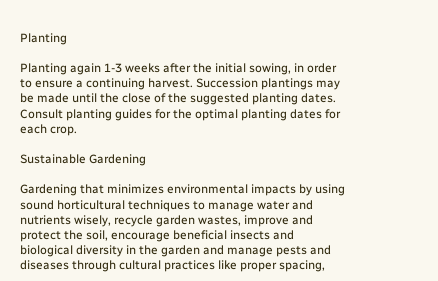Planting

Planting again 1-3 weeks after the initial sowing, in order to ensure a continuing harvest. Succession plantings may be made until the close of the suggested planting dates. Consult planting guides for the optimal planting dates for each crop.

Sustainable Gardening

Gardening that minimizes environmental impacts by using sound horticultural techniques to manage water and nutrients wisely, recycle garden wastes, improve and protect the soil, encourage beneficial insects and biological diversity in the garden and manage pests and diseases through cultural practices like proper spacing,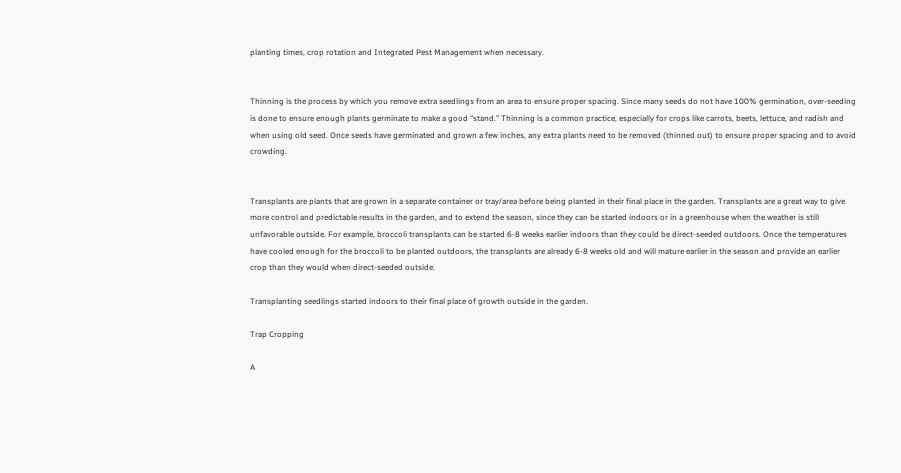planting times, crop rotation and Integrated Pest Management when necessary.


Thinning is the process by which you remove extra seedlings from an area to ensure proper spacing. Since many seeds do not have 100% germination, over-seeding is done to ensure enough plants germinate to make a good “stand.” Thinning is a common practice, especially for crops like carrots, beets, lettuce, and radish and when using old seed. Once seeds have germinated and grown a few inches, any extra plants need to be removed (thinned out) to ensure proper spacing and to avoid crowding.


Transplants are plants that are grown in a separate container or tray/area before being planted in their final place in the garden. Transplants are a great way to give more control and predictable results in the garden, and to extend the season, since they can be started indoors or in a greenhouse when the weather is still unfavorable outside. For example, broccoli transplants can be started 6-8 weeks earlier indoors than they could be direct-seeded outdoors. Once the temperatures have cooled enough for the broccoli to be planted outdoors, the transplants are already 6-8 weeks old and will mature earlier in the season and provide an earlier crop than they would when direct-seeded outside.

Transplanting seedlings started indoors to their final place of growth outside in the garden.

Trap Cropping

A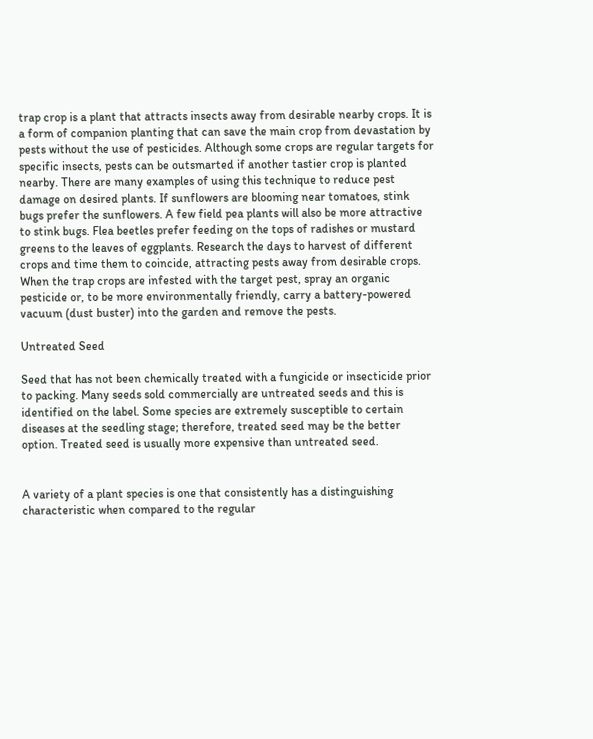trap crop is a plant that attracts insects away from desirable nearby crops. It is a form of companion planting that can save the main crop from devastation by pests without the use of pesticides. Although some crops are regular targets for specific insects, pests can be outsmarted if another tastier crop is planted nearby. There are many examples of using this technique to reduce pest damage on desired plants. If sunflowers are blooming near tomatoes, stink bugs prefer the sunflowers. A few field pea plants will also be more attractive to stink bugs. Flea beetles prefer feeding on the tops of radishes or mustard greens to the leaves of eggplants. Research the days to harvest of different crops and time them to coincide, attracting pests away from desirable crops. When the trap crops are infested with the target pest, spray an organic pesticide or, to be more environmentally friendly, carry a battery-powered vacuum (dust buster) into the garden and remove the pests.

Untreated Seed

Seed that has not been chemically treated with a fungicide or insecticide prior to packing. Many seeds sold commercially are untreated seeds and this is identified on the label. Some species are extremely susceptible to certain diseases at the seedling stage; therefore, treated seed may be the better option. Treated seed is usually more expensive than untreated seed.


A variety of a plant species is one that consistently has a distinguishing characteristic when compared to the regular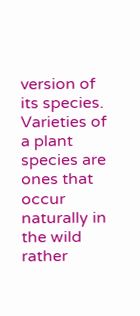version of its species. Varieties of a plant species are ones that occur naturally in the wild rather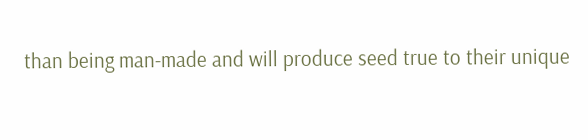than being man-made and will produce seed true to their unique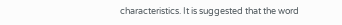characteristics. It is suggested that the word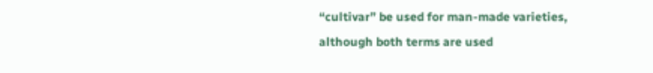“cultivar” be used for man-made varieties, although both terms are used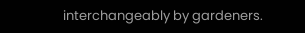interchangeably by gardeners.